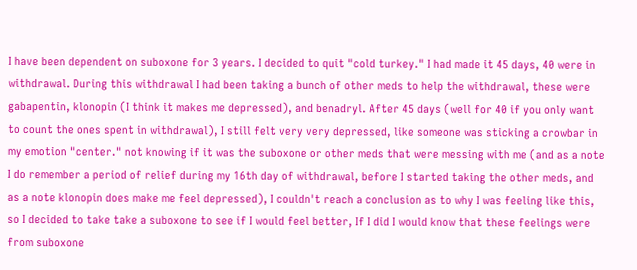I have been dependent on suboxone for 3 years. I decided to quit "cold turkey." I had made it 45 days, 40 were in withdrawal. During this withdrawal I had been taking a bunch of other meds to help the withdrawal, these were gabapentin, klonopin (I think it makes me depressed), and benadryl. After 45 days (well for 40 if you only want to count the ones spent in withdrawal), I still felt very very depressed, like someone was sticking a crowbar in my emotion "center." not knowing if it was the suboxone or other meds that were messing with me (and as a note I do remember a period of relief during my 16th day of withdrawal, before I started taking the other meds, and as a note klonopin does make me feel depressed), I couldn't reach a conclusion as to why I was feeling like this, so I decided to take take a suboxone to see if I would feel better, If I did I would know that these feelings were from suboxone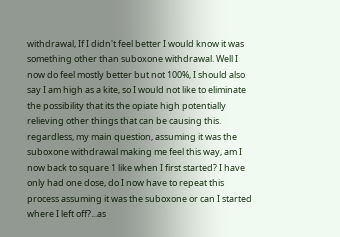withdrawal, If I didn't feel better I would know it was something other than suboxone withdrawal. Well I now do feel mostly better but not 100%, I should also say I am high as a kite, so I would not like to eliminate the possibility that its the opiate high potentially relieving other things that can be causing this. regardless, my main question, assuming it was the suboxone withdrawal making me feel this way, am I now back to square 1 like when I first started? I have only had one dose, do I now have to repeat this process assuming it was the suboxone or can I started where I left off?...as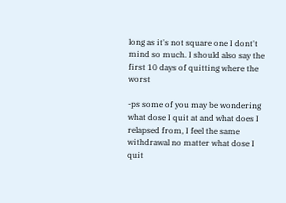long as it's not square one I dont't mind so much. I should also say the first 10 days of quitting where the worst

-ps some of you may be wondering what dose I quit at and what does I relapsed from, I feel the same withdrawal no matter what dose I quit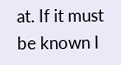at. If it must be known I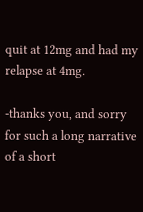quit at 12mg and had my relapse at 4mg.

-thanks you, and sorry for such a long narrative of a short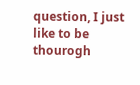question, I just like to be thourogh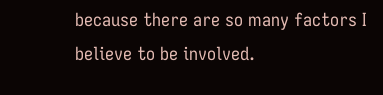because there are so many factors I believe to be involved.